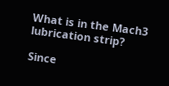What is in the Mach3 lubrication strip?

Since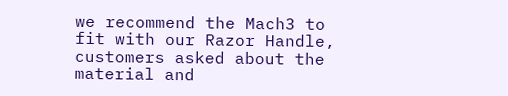we recommend the Mach3 to fit with our Razor Handle, customers asked about the material and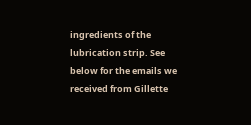ingredients of the lubrication strip. See below for the emails we received from Gillette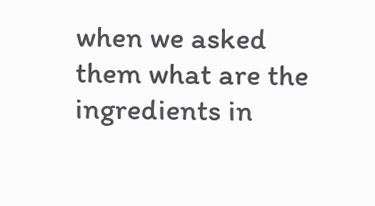when we asked them what are the ingredients in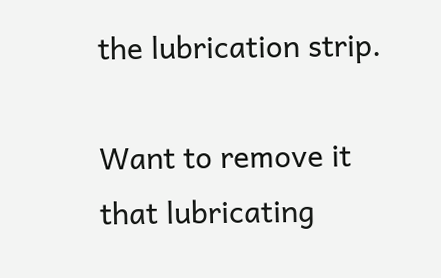the lubrication strip.

Want to remove it that lubricating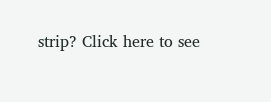strip? Click here to see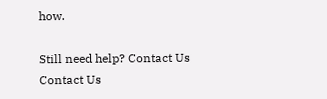how.

Still need help? Contact Us Contact Us